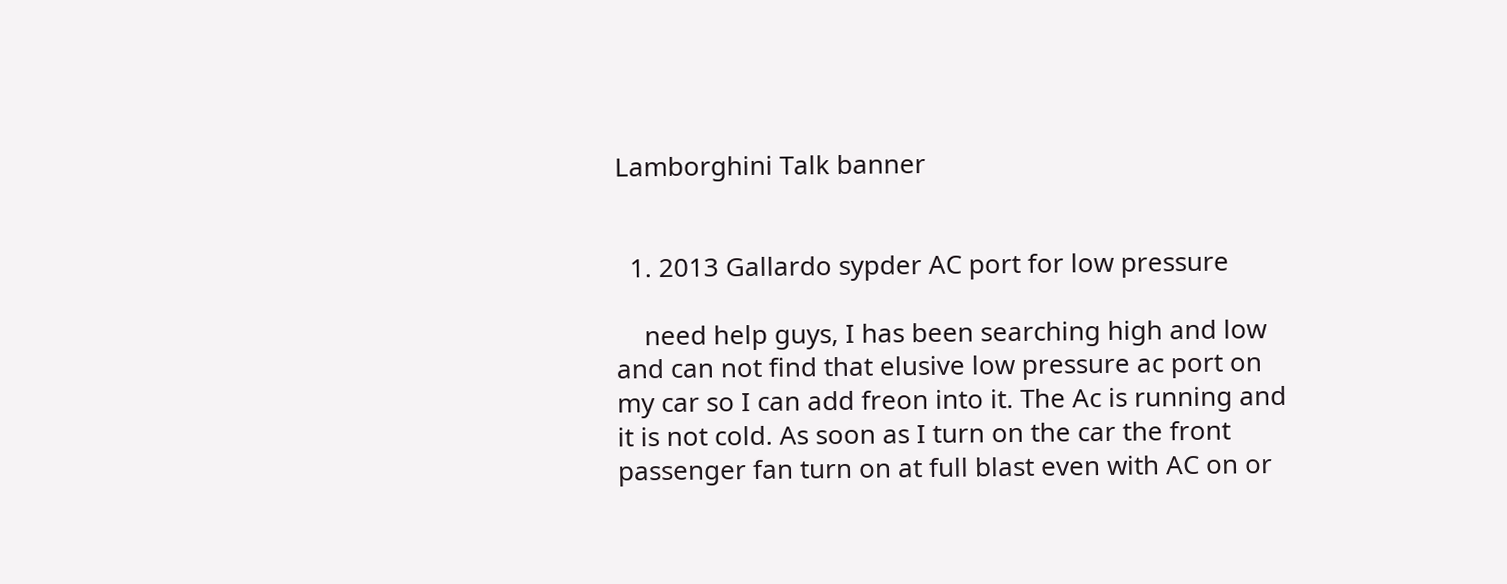Lamborghini Talk banner


  1. 2013 Gallardo sypder AC port for low pressure

    need help guys, I has been searching high and low and can not find that elusive low pressure ac port on my car so I can add freon into it. The Ac is running and it is not cold. As soon as I turn on the car the front passenger fan turn on at full blast even with AC on or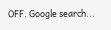OFF. Google search...